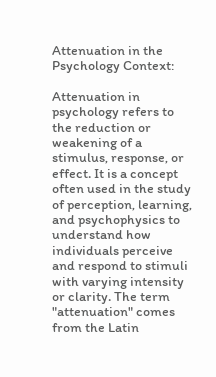Attenuation in the Psychology Context:

Attenuation in psychology refers to the reduction or weakening of a stimulus, response, or effect. It is a concept often used in the study of perception, learning, and psychophysics to understand how individuals perceive and respond to stimuli with varying intensity or clarity. The term "attenuation" comes from the Latin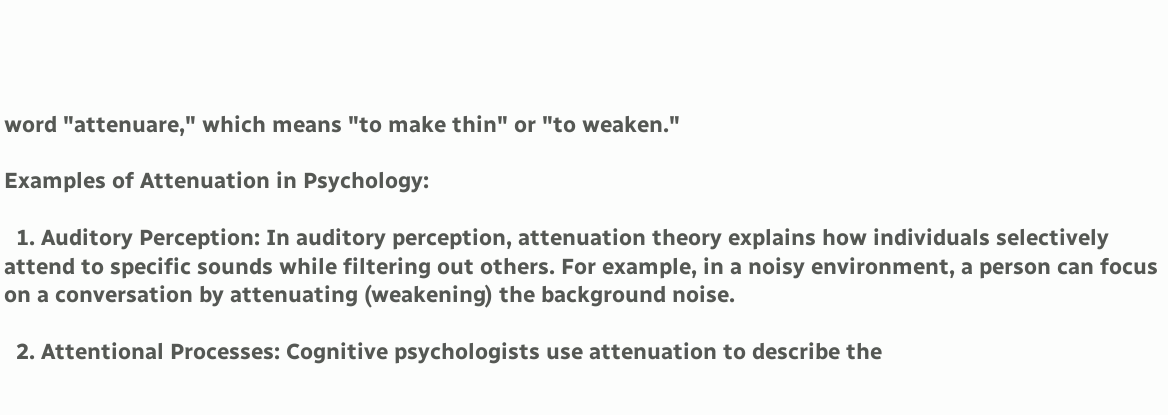word "attenuare," which means "to make thin" or "to weaken."

Examples of Attenuation in Psychology:

  1. Auditory Perception: In auditory perception, attenuation theory explains how individuals selectively attend to specific sounds while filtering out others. For example, in a noisy environment, a person can focus on a conversation by attenuating (weakening) the background noise.

  2. Attentional Processes: Cognitive psychologists use attenuation to describe the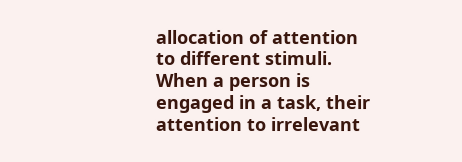allocation of attention to different stimuli. When a person is engaged in a task, their attention to irrelevant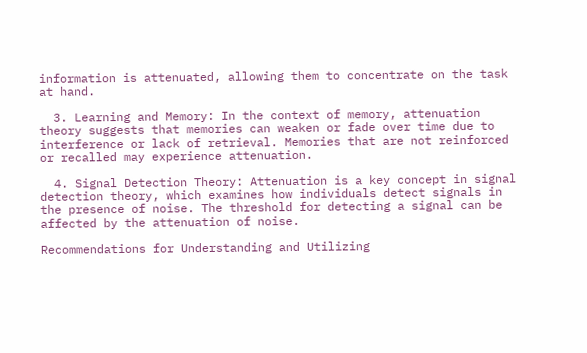information is attenuated, allowing them to concentrate on the task at hand.

  3. Learning and Memory: In the context of memory, attenuation theory suggests that memories can weaken or fade over time due to interference or lack of retrieval. Memories that are not reinforced or recalled may experience attenuation.

  4. Signal Detection Theory: Attenuation is a key concept in signal detection theory, which examines how individuals detect signals in the presence of noise. The threshold for detecting a signal can be affected by the attenuation of noise.

Recommendations for Understanding and Utilizing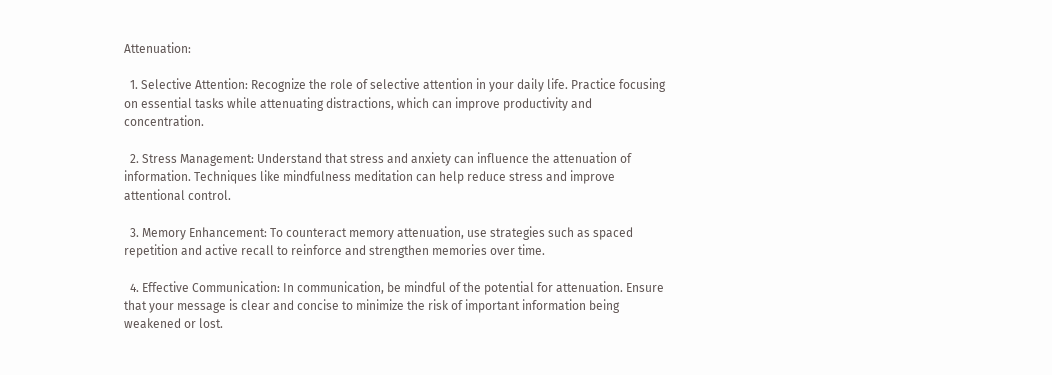Attenuation:

  1. Selective Attention: Recognize the role of selective attention in your daily life. Practice focusing on essential tasks while attenuating distractions, which can improve productivity and concentration.

  2. Stress Management: Understand that stress and anxiety can influence the attenuation of information. Techniques like mindfulness meditation can help reduce stress and improve attentional control.

  3. Memory Enhancement: To counteract memory attenuation, use strategies such as spaced repetition and active recall to reinforce and strengthen memories over time.

  4. Effective Communication: In communication, be mindful of the potential for attenuation. Ensure that your message is clear and concise to minimize the risk of important information being weakened or lost.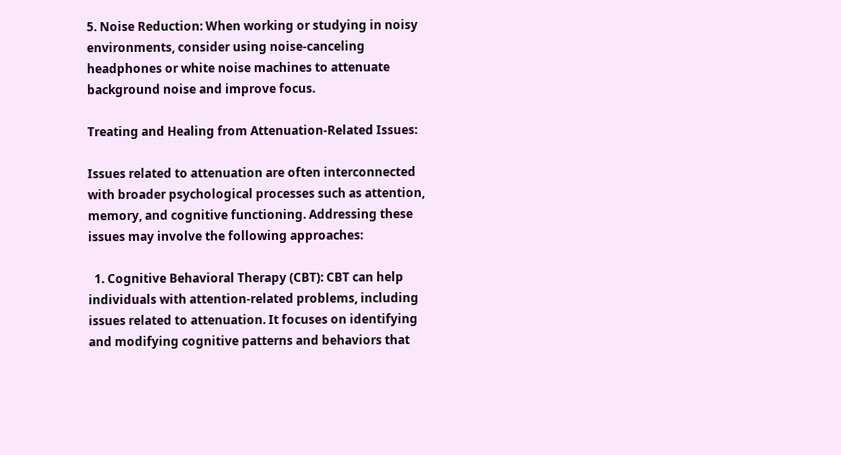5. Noise Reduction: When working or studying in noisy environments, consider using noise-canceling headphones or white noise machines to attenuate background noise and improve focus.

Treating and Healing from Attenuation-Related Issues:

Issues related to attenuation are often interconnected with broader psychological processes such as attention, memory, and cognitive functioning. Addressing these issues may involve the following approaches:

  1. Cognitive Behavioral Therapy (CBT): CBT can help individuals with attention-related problems, including issues related to attenuation. It focuses on identifying and modifying cognitive patterns and behaviors that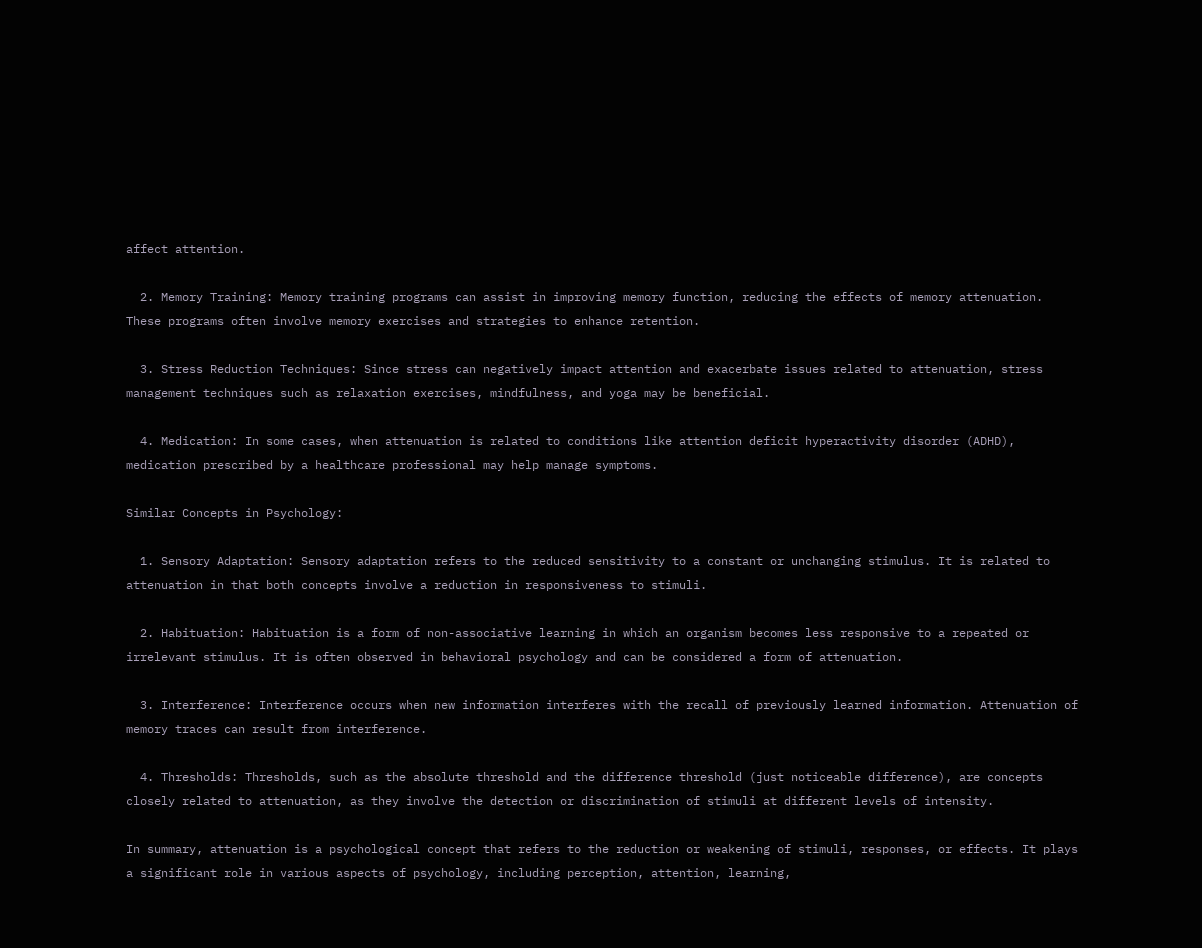affect attention.

  2. Memory Training: Memory training programs can assist in improving memory function, reducing the effects of memory attenuation. These programs often involve memory exercises and strategies to enhance retention.

  3. Stress Reduction Techniques: Since stress can negatively impact attention and exacerbate issues related to attenuation, stress management techniques such as relaxation exercises, mindfulness, and yoga may be beneficial.

  4. Medication: In some cases, when attenuation is related to conditions like attention deficit hyperactivity disorder (ADHD), medication prescribed by a healthcare professional may help manage symptoms.

Similar Concepts in Psychology:

  1. Sensory Adaptation: Sensory adaptation refers to the reduced sensitivity to a constant or unchanging stimulus. It is related to attenuation in that both concepts involve a reduction in responsiveness to stimuli.

  2. Habituation: Habituation is a form of non-associative learning in which an organism becomes less responsive to a repeated or irrelevant stimulus. It is often observed in behavioral psychology and can be considered a form of attenuation.

  3. Interference: Interference occurs when new information interferes with the recall of previously learned information. Attenuation of memory traces can result from interference.

  4. Thresholds: Thresholds, such as the absolute threshold and the difference threshold (just noticeable difference), are concepts closely related to attenuation, as they involve the detection or discrimination of stimuli at different levels of intensity.

In summary, attenuation is a psychological concept that refers to the reduction or weakening of stimuli, responses, or effects. It plays a significant role in various aspects of psychology, including perception, attention, learning,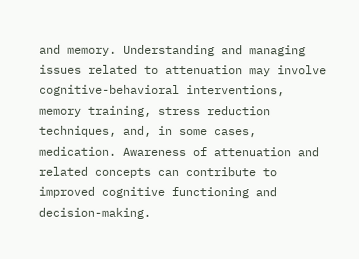and memory. Understanding and managing issues related to attenuation may involve cognitive-behavioral interventions, memory training, stress reduction techniques, and, in some cases, medication. Awareness of attenuation and related concepts can contribute to improved cognitive functioning and decision-making.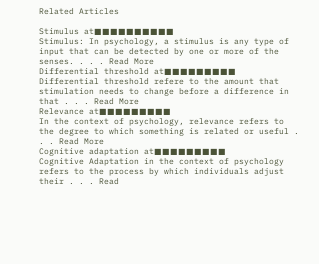Related Articles

Stimulus at■■■■■■■■■■
Stimulus: In psychology, a stimulus is any type of input that can be detected by one or more of the senses. . . . Read More
Differential threshold at■■■■■■■■■
Differential threshold refere to the amount that stimulation needs to change before a difference in that . . . Read More
Relevance at■■■■■■■■■
In the context of psychology, relevance refers to the degree to which something is related or useful . . . Read More
Cognitive adaptation at■■■■■■■■■
Cognitive Adaptation in the context of psychology refers to the process by which individuals adjust their . . . Read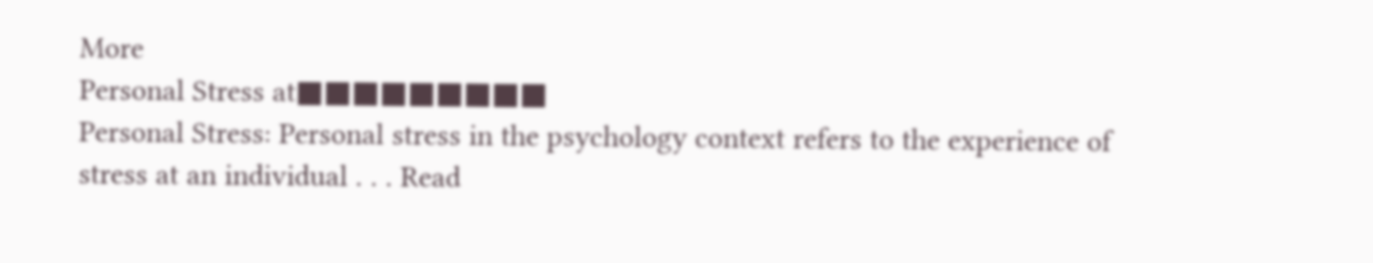More
Personal Stress at■■■■■■■■■
Personal Stress: Personal stress in the psychology context refers to the experience of stress at an individual . . . Read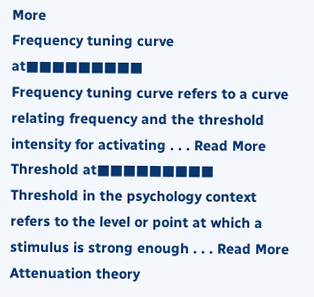More
Frequency tuning curve at■■■■■■■■■
Frequency tuning curve refers to a curve relating frequency and the threshold intensity for activating . . . Read More
Threshold at■■■■■■■■■
Threshold in the psychology context refers to the level or point at which a stimulus is strong enough . . . Read More
Attenuation theory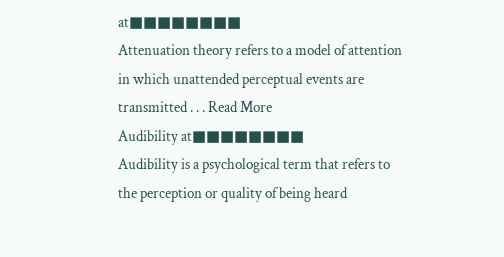at■■■■■■■■
Attenuation theory refers to a model of attention in which unattended perceptual events are transmitted . . . Read More
Audibility at■■■■■■■■
Audibility is a psychological term that refers to the perception or quality of being heard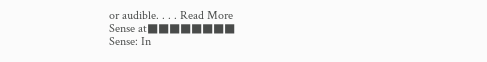or audible. . . . Read More
Sense at■■■■■■■■
Sense: In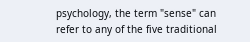psychology, the term "sense" can refer to any of the five traditional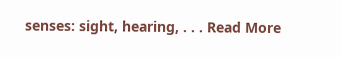senses: sight, hearing, . . . Read More